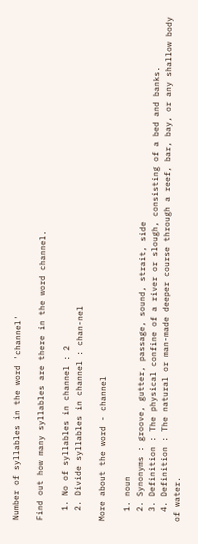Number of syllables in the word 'channel'

Find out how many syllables are there in the word channel.

  1. No of syllables in channel : 2
  2. Divide syllables in channel : chan-nel

More about the word - channel

  1. noun
  2. Synonyms : groove, gutter, passage, sound, strait, side
  3. Definition : The physical confine of a river or slough, consisting of a bed and banks.
  4. Definition : The natural or man-made deeper course through a reef, bar, bay, or any shallow body of water.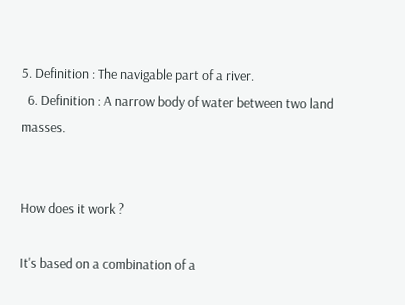5. Definition : The navigable part of a river.
  6. Definition : A narrow body of water between two land masses.


How does it work ?

It's based on a combination of a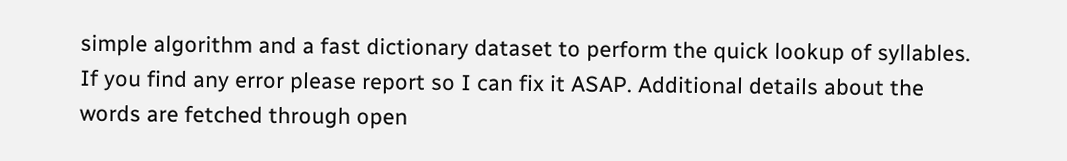simple algorithm and a fast dictionary dataset to perform the quick lookup of syllables. If you find any error please report so I can fix it ASAP. Additional details about the words are fetched through open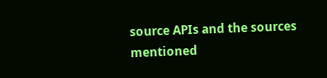source APIs and the sources mentioned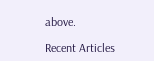above.

Recent Articles